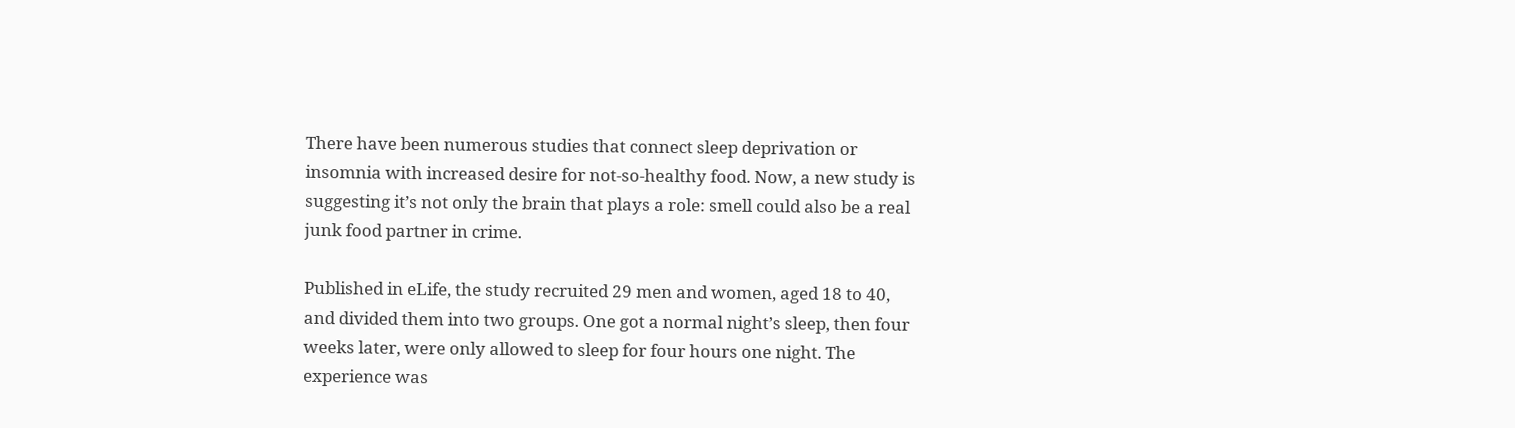There have been numerous studies that connect sleep deprivation or insomnia with increased desire for not-so-healthy food. Now, a new study is suggesting it’s not only the brain that plays a role: smell could also be a real junk food partner in crime.

Published in eLife, the study recruited 29 men and women, aged 18 to 40, and divided them into two groups. One got a normal night’s sleep, then four weeks later, were only allowed to sleep for four hours one night. The experience was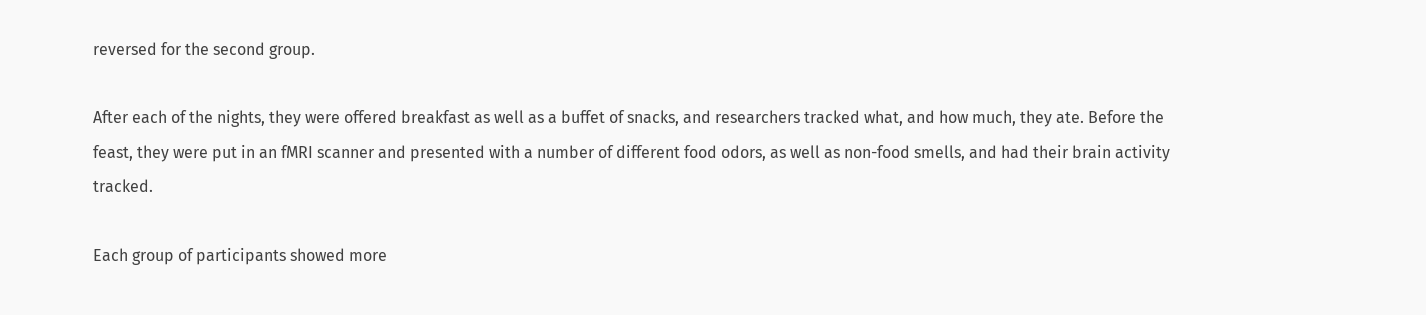reversed for the second group.

After each of the nights, they were offered breakfast as well as a buffet of snacks, and researchers tracked what, and how much, they ate. Before the feast, they were put in an fMRI scanner and presented with a number of different food odors, as well as non-food smells, and had their brain activity tracked.

Each group of participants showed more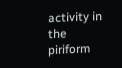activity in the piriform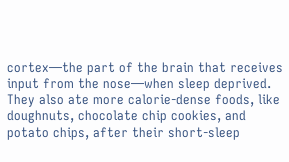cortex—the part of the brain that receives input from the nose—when sleep deprived. They also ate more calorie-dense foods, like doughnuts, chocolate chip cookies, and potato chips, after their short-sleep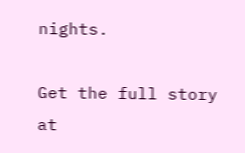nights.

Get the full story at